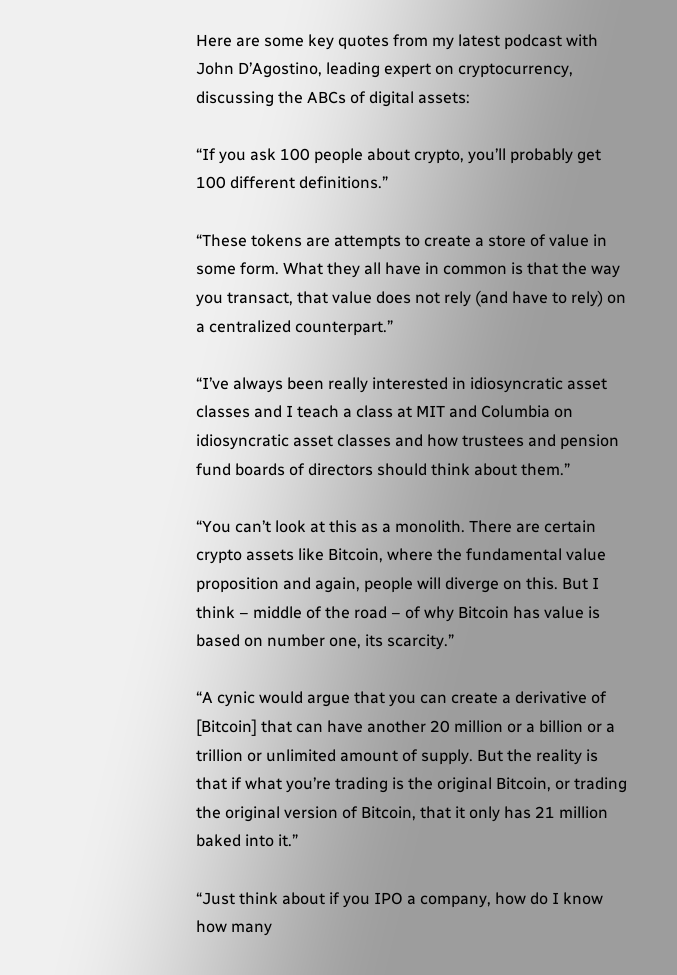Here are some key quotes from my latest podcast with John D’Agostino, leading expert on cryptocurrency, discussing the ABCs of digital assets:

“If you ask 100 people about crypto, you’ll probably get 100 different definitions.”

“These tokens are attempts to create a store of value in some form. What they all have in common is that the way you transact, that value does not rely (and have to rely) on a centralized counterpart.”

“I’ve always been really interested in idiosyncratic asset classes and I teach a class at MIT and Columbia on idiosyncratic asset classes and how trustees and pension fund boards of directors should think about them.”

“You can’t look at this as a monolith. There are certain crypto assets like Bitcoin, where the fundamental value proposition and again, people will diverge on this. But I think – middle of the road – of why Bitcoin has value is based on number one, its scarcity.”

“A cynic would argue that you can create a derivative of [Bitcoin] that can have another 20 million or a billion or a trillion or unlimited amount of supply. But the reality is that if what you’re trading is the original Bitcoin, or trading the original version of Bitcoin, that it only has 21 million baked into it.”

“Just think about if you IPO a company, how do I know how many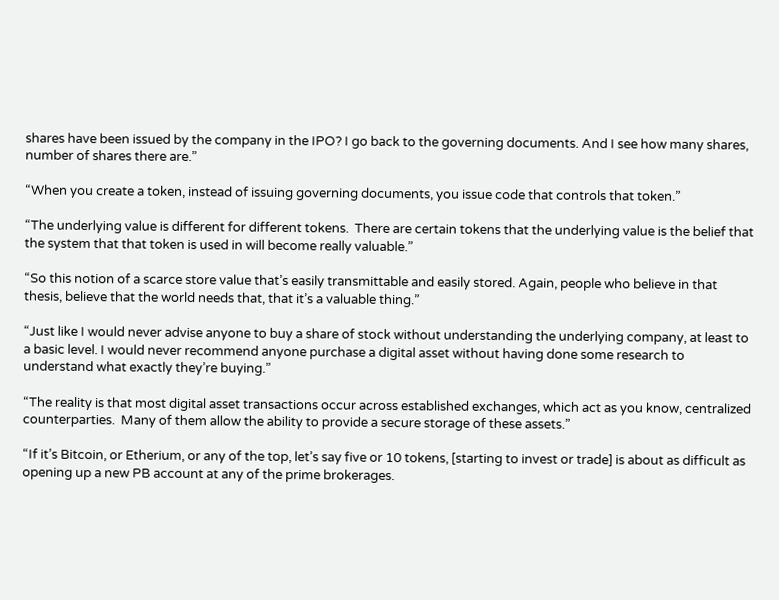shares have been issued by the company in the IPO? I go back to the governing documents. And I see how many shares, number of shares there are.”

“When you create a token, instead of issuing governing documents, you issue code that controls that token.”

“The underlying value is different for different tokens.  There are certain tokens that the underlying value is the belief that the system that that token is used in will become really valuable.”

“So this notion of a scarce store value that’s easily transmittable and easily stored. Again, people who believe in that thesis, believe that the world needs that, that it’s a valuable thing.”

“Just like I would never advise anyone to buy a share of stock without understanding the underlying company, at least to a basic level. I would never recommend anyone purchase a digital asset without having done some research to understand what exactly they’re buying.”

“The reality is that most digital asset transactions occur across established exchanges, which act as you know, centralized counterparties.  Many of them allow the ability to provide a secure storage of these assets.”

“If it’s Bitcoin, or Etherium, or any of the top, let’s say five or 10 tokens, [starting to invest or trade] is about as difficult as opening up a new PB account at any of the prime brokerages.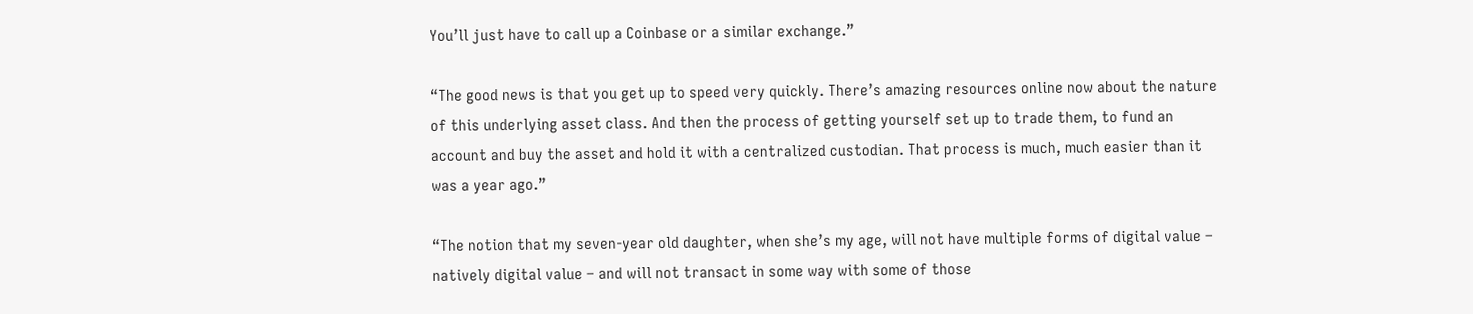You’ll just have to call up a Coinbase or a similar exchange.”

“The good news is that you get up to speed very quickly. There’s amazing resources online now about the nature of this underlying asset class. And then the process of getting yourself set up to trade them, to fund an account and buy the asset and hold it with a centralized custodian. That process is much, much easier than it was a year ago.”

“The notion that my seven-year old daughter, when she’s my age, will not have multiple forms of digital value – natively digital value – and will not transact in some way with some of those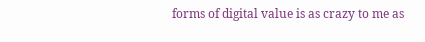forms of digital value is as crazy to me as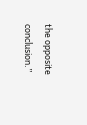the opposite conclusion.”